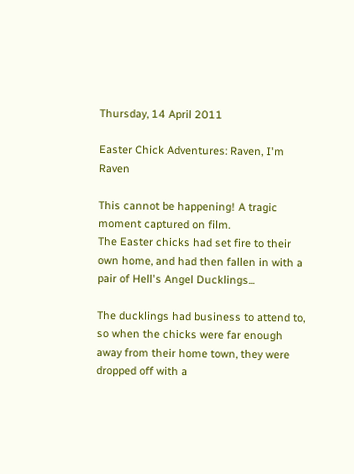Thursday, 14 April 2011

Easter Chick Adventures: Raven, I'm Raven

This cannot be happening! A tragic moment captured on film.
The Easter chicks had set fire to their own home, and had then fallen in with a pair of Hell's Angel Ducklings...

The ducklings had business to attend to, so when the chicks were far enough away from their home town, they were dropped off with a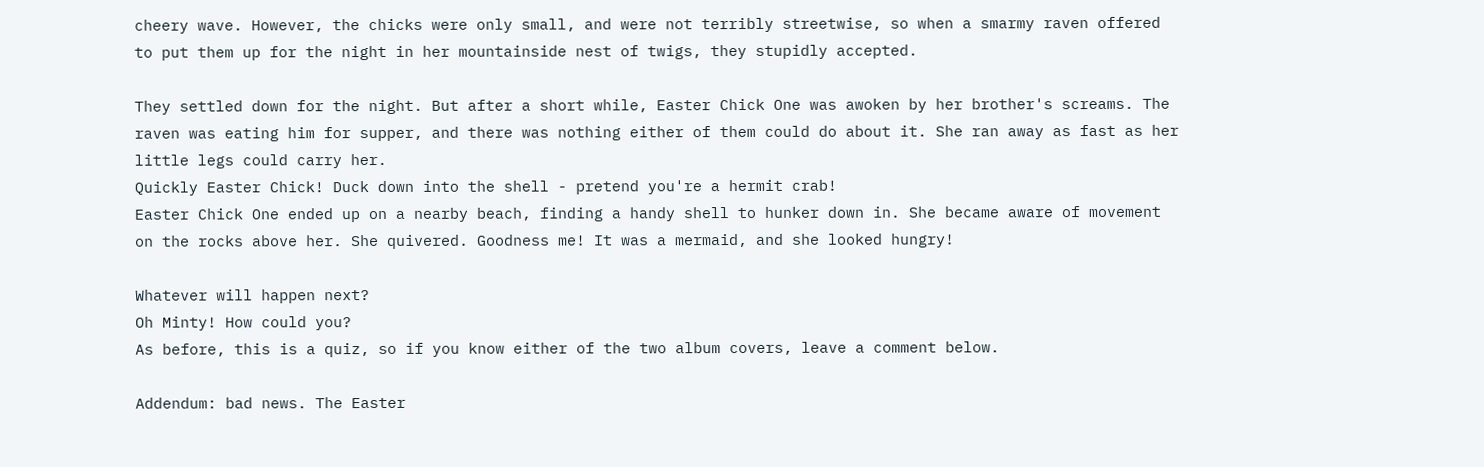cheery wave. However, the chicks were only small, and were not terribly streetwise, so when a smarmy raven offered to put them up for the night in her mountainside nest of twigs, they stupidly accepted.

They settled down for the night. But after a short while, Easter Chick One was awoken by her brother's screams. The raven was eating him for supper, and there was nothing either of them could do about it. She ran away as fast as her little legs could carry her.
Quickly Easter Chick! Duck down into the shell - pretend you're a hermit crab!
Easter Chick One ended up on a nearby beach, finding a handy shell to hunker down in. She became aware of movement on the rocks above her. She quivered. Goodness me! It was a mermaid, and she looked hungry!

Whatever will happen next?
Oh Minty! How could you?
As before, this is a quiz, so if you know either of the two album covers, leave a comment below.

Addendum: bad news. The Easter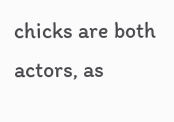chicks are both actors, as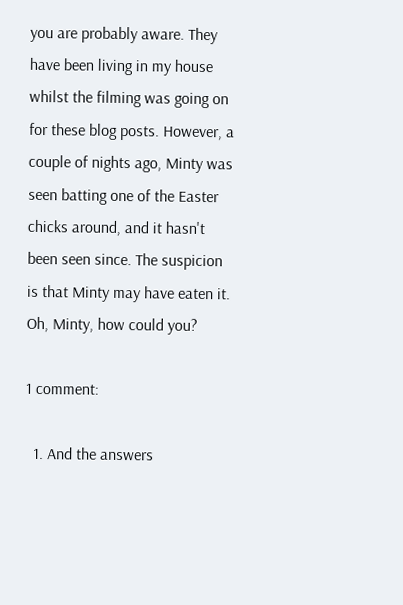you are probably aware. They have been living in my house whilst the filming was going on for these blog posts. However, a couple of nights ago, Minty was seen batting one of the Easter chicks around, and it hasn't been seen since. The suspicion is that Minty may have eaten it. Oh, Minty, how could you?

1 comment:

  1. And the answers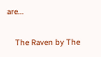are...

    The Raven by The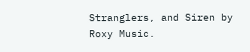Stranglers, and Siren by Roxy Music.